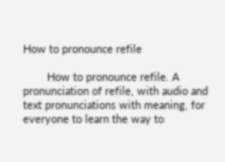How to pronounce refile

        How to pronounce refile. A pronunciation of refile, with audio and text pronunciations with meaning, for everyone to learn the way to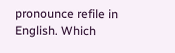pronounce refile in English. Which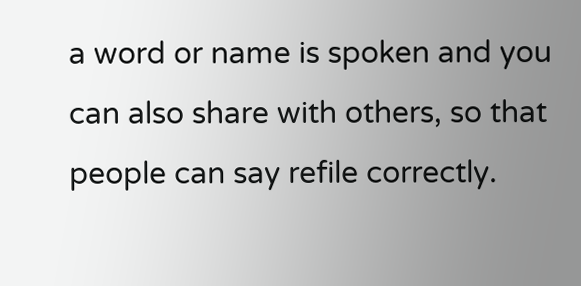a word or name is spoken and you can also share with others, so that people can say refile correctly.